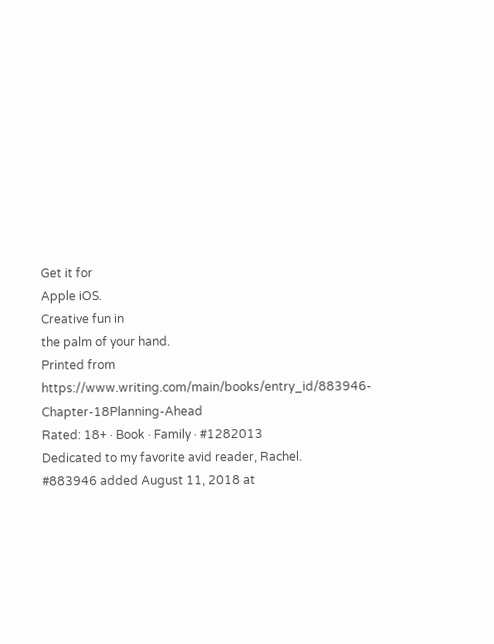Get it for
Apple iOS.
Creative fun in
the palm of your hand.
Printed from https://www.writing.com/main/books/entry_id/883946-Chapter-18Planning-Ahead
Rated: 18+ · Book · Family · #1282013
Dedicated to my favorite avid reader, Rachel.
#883946 added August 11, 2018 at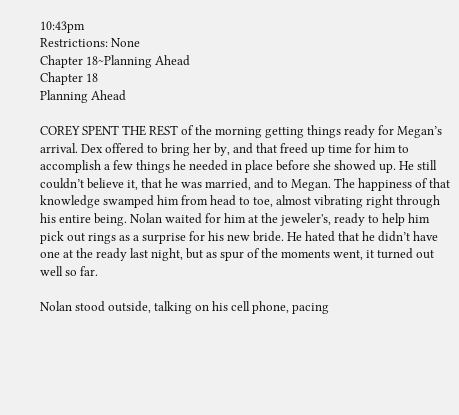10:43pm
Restrictions: None
Chapter 18~Planning Ahead
Chapter 18
Planning Ahead

COREY SPENT THE REST of the morning getting things ready for Megan’s arrival. Dex offered to bring her by, and that freed up time for him to accomplish a few things he needed in place before she showed up. He still couldn’t believe it, that he was married, and to Megan. The happiness of that knowledge swamped him from head to toe, almost vibrating right through his entire being. Nolan waited for him at the jeweler's, ready to help him pick out rings as a surprise for his new bride. He hated that he didn’t have one at the ready last night, but as spur of the moments went, it turned out well so far.

Nolan stood outside, talking on his cell phone, pacing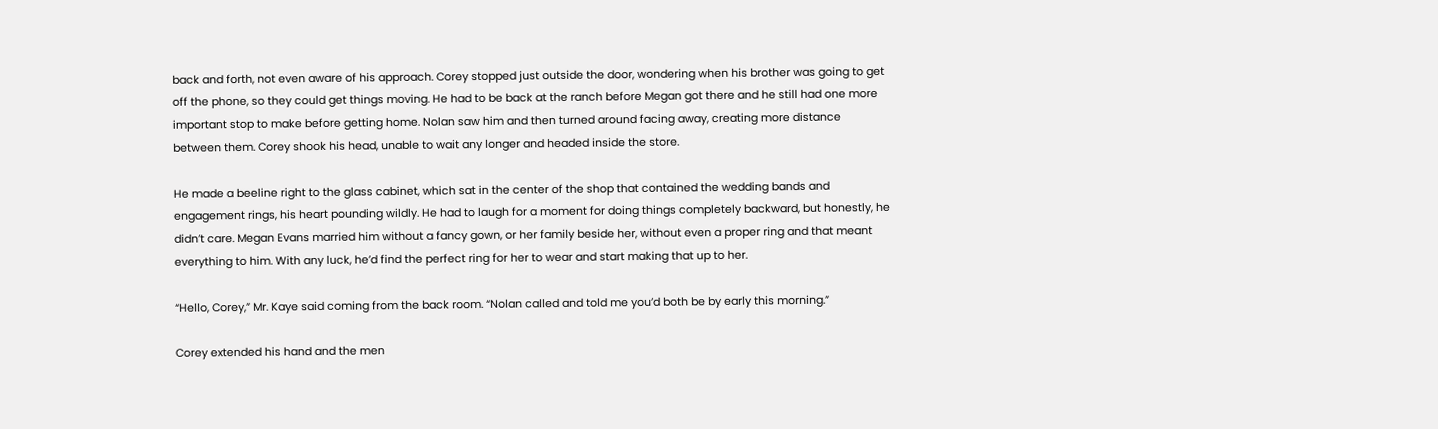back and forth, not even aware of his approach. Corey stopped just outside the door, wondering when his brother was going to get off the phone, so they could get things moving. He had to be back at the ranch before Megan got there and he still had one more important stop to make before getting home. Nolan saw him and then turned around facing away, creating more distance between them. Corey shook his head, unable to wait any longer and headed inside the store.

He made a beeline right to the glass cabinet, which sat in the center of the shop that contained the wedding bands and engagement rings, his heart pounding wildly. He had to laugh for a moment for doing things completely backward, but honestly, he didn’t care. Megan Evans married him without a fancy gown, or her family beside her, without even a proper ring and that meant everything to him. With any luck, he’d find the perfect ring for her to wear and start making that up to her.

“Hello, Corey,” Mr. Kaye said coming from the back room. “Nolan called and told me you’d both be by early this morning.”

Corey extended his hand and the men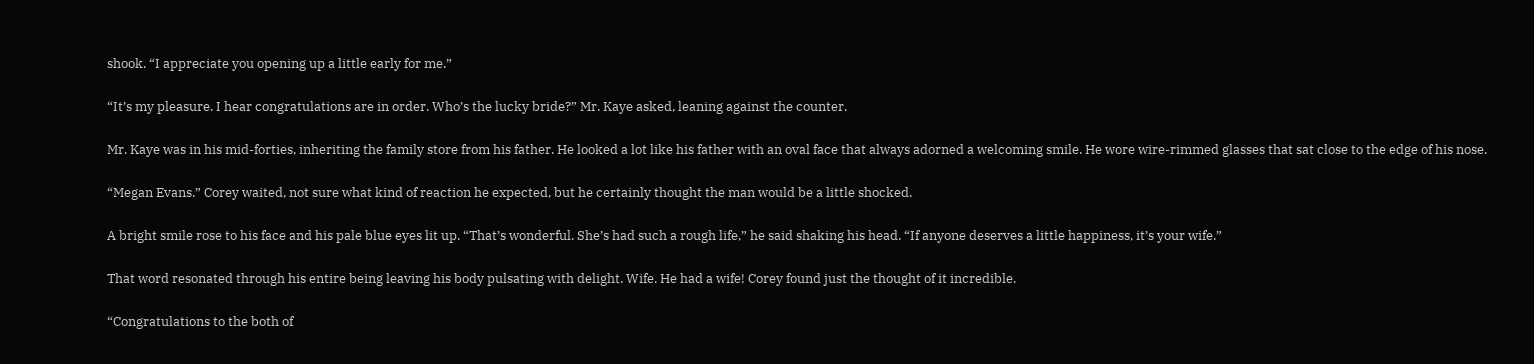shook. “I appreciate you opening up a little early for me.”

“It’s my pleasure. I hear congratulations are in order. Who’s the lucky bride?” Mr. Kaye asked, leaning against the counter.

Mr. Kaye was in his mid-forties, inheriting the family store from his father. He looked a lot like his father with an oval face that always adorned a welcoming smile. He wore wire-rimmed glasses that sat close to the edge of his nose.

“Megan Evans.” Corey waited, not sure what kind of reaction he expected, but he certainly thought the man would be a little shocked.

A bright smile rose to his face and his pale blue eyes lit up. “That’s wonderful. She’s had such a rough life,” he said shaking his head. “If anyone deserves a little happiness, it’s your wife.”

That word resonated through his entire being leaving his body pulsating with delight. Wife. He had a wife! Corey found just the thought of it incredible.

“Congratulations to the both of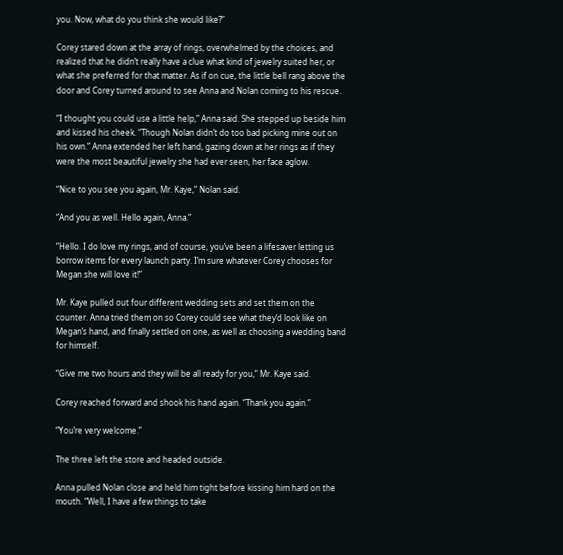you. Now, what do you think she would like?”

Corey stared down at the array of rings, overwhelmed by the choices, and realized that he didn’t really have a clue what kind of jewelry suited her, or what she preferred for that matter. As if on cue, the little bell rang above the door and Corey turned around to see Anna and Nolan coming to his rescue.

“I thought you could use a little help,” Anna said. She stepped up beside him and kissed his cheek. “Though Nolan didn’t do too bad picking mine out on his own.” Anna extended her left hand, gazing down at her rings as if they were the most beautiful jewelry she had ever seen, her face aglow.

“Nice to you see you again, Mr. Kaye,” Nolan said.

“And you as well. Hello again, Anna.”

“Hello. I do love my rings, and of course, you’ve been a lifesaver letting us borrow items for every launch party. I’m sure whatever Corey chooses for Megan she will love it!”

Mr. Kaye pulled out four different wedding sets and set them on the counter. Anna tried them on so Corey could see what they’d look like on Megan’s hand, and finally settled on one, as well as choosing a wedding band for himself.

“Give me two hours and they will be all ready for you,” Mr. Kaye said.

Corey reached forward and shook his hand again. “Thank you again.”

“You’re very welcome.”

The three left the store and headed outside.

Anna pulled Nolan close and held him tight before kissing him hard on the mouth. “Well, I have a few things to take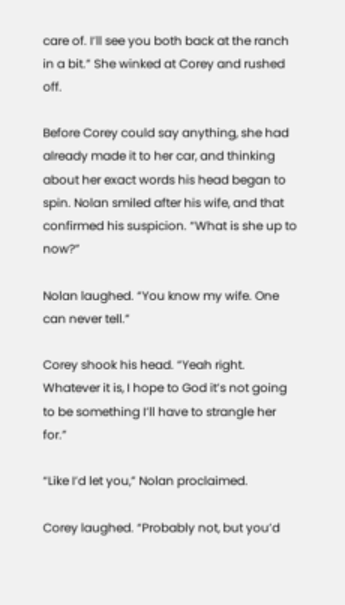care of. I’ll see you both back at the ranch in a bit.” She winked at Corey and rushed off.

Before Corey could say anything, she had already made it to her car, and thinking about her exact words his head began to spin. Nolan smiled after his wife, and that confirmed his suspicion. “What is she up to now?”

Nolan laughed. “You know my wife. One can never tell.”

Corey shook his head. “Yeah right. Whatever it is, I hope to God it’s not going to be something I’ll have to strangle her for.”

“Like I’d let you,” Nolan proclaimed.

Corey laughed. “Probably not, but you’d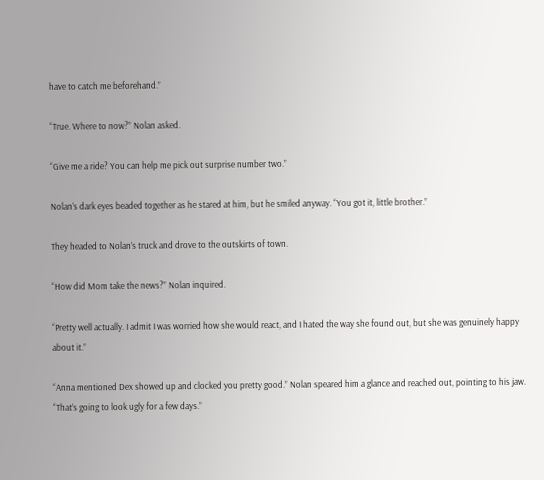have to catch me beforehand.”

“True. Where to now?” Nolan asked.

“Give me a ride? You can help me pick out surprise number two.”

Nolan’s dark eyes beaded together as he stared at him, but he smiled anyway. “You got it, little brother.”

They headed to Nolan’s truck and drove to the outskirts of town.

“How did Mom take the news?” Nolan inquired.

“Pretty well actually. I admit I was worried how she would react, and I hated the way she found out, but she was genuinely happy about it.”

“Anna mentioned Dex showed up and clocked you pretty good.” Nolan speared him a glance and reached out, pointing to his jaw. “That’s going to look ugly for a few days.”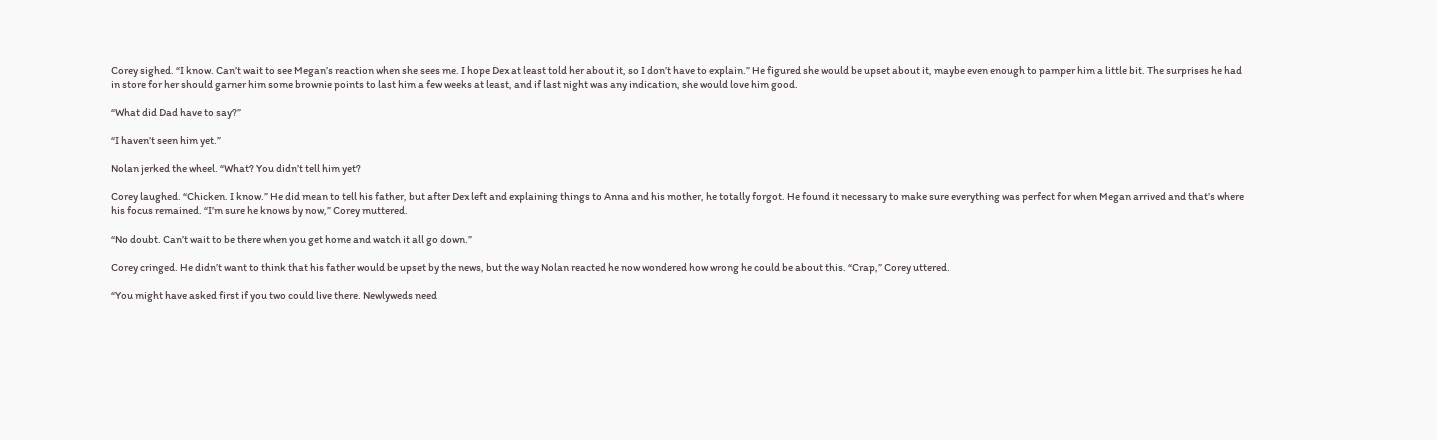Corey sighed. “I know. Can’t wait to see Megan’s reaction when she sees me. I hope Dex at least told her about it, so I don’t have to explain.” He figured she would be upset about it, maybe even enough to pamper him a little bit. The surprises he had in store for her should garner him some brownie points to last him a few weeks at least, and if last night was any indication, she would love him good.

“What did Dad have to say?”

“I haven’t seen him yet.”

Nolan jerked the wheel. “What? You didn’t tell him yet?

Corey laughed. “Chicken. I know.” He did mean to tell his father, but after Dex left and explaining things to Anna and his mother, he totally forgot. He found it necessary to make sure everything was perfect for when Megan arrived and that’s where his focus remained. “I’m sure he knows by now,” Corey muttered.

“No doubt. Can’t wait to be there when you get home and watch it all go down.”

Corey cringed. He didn’t want to think that his father would be upset by the news, but the way Nolan reacted he now wondered how wrong he could be about this. “Crap,” Corey uttered.

“You might have asked first if you two could live there. Newlyweds need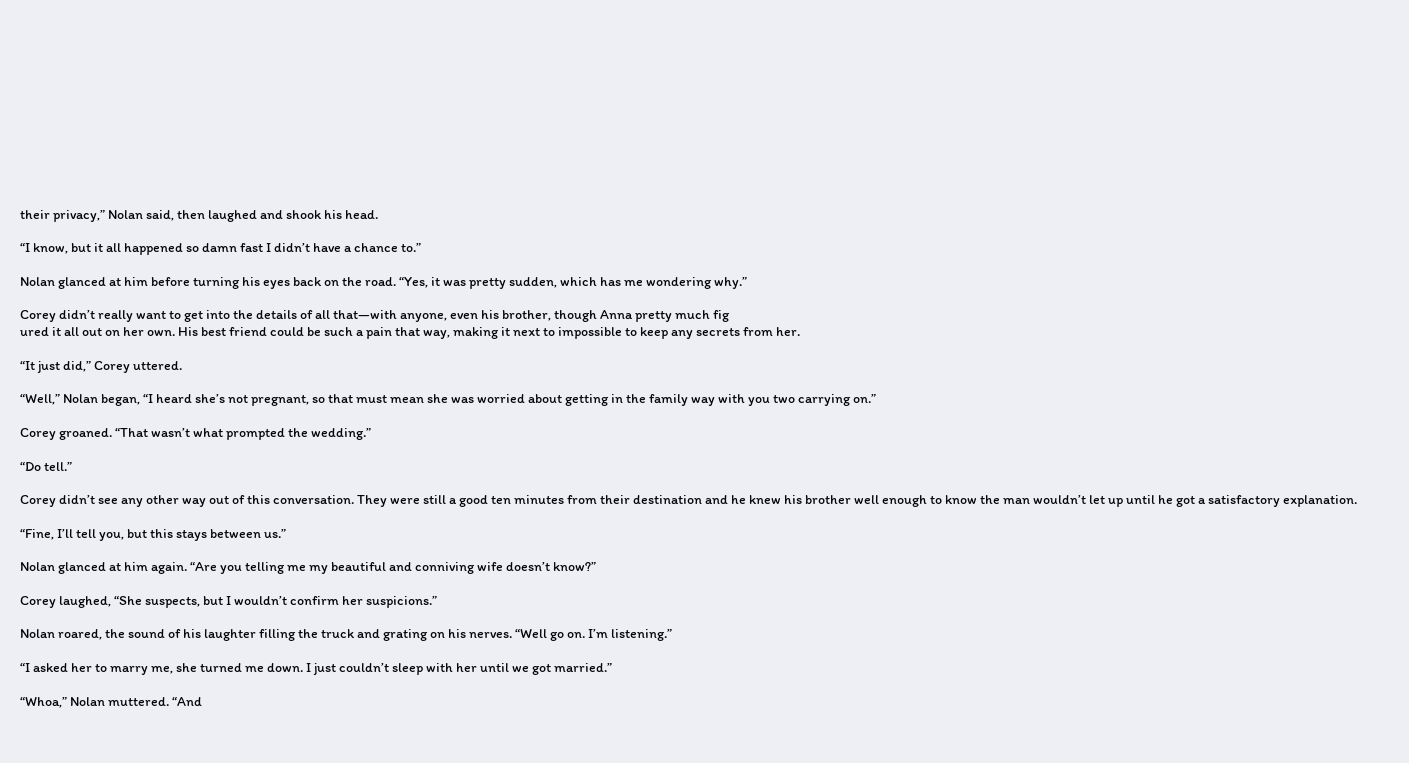their privacy,” Nolan said, then laughed and shook his head.

“I know, but it all happened so damn fast I didn’t have a chance to.”

Nolan glanced at him before turning his eyes back on the road. “Yes, it was pretty sudden, which has me wondering why.”

Corey didn’t really want to get into the details of all that—with anyone, even his brother, though Anna pretty much fig
ured it all out on her own. His best friend could be such a pain that way, making it next to impossible to keep any secrets from her.

“It just did,” Corey uttered.

“Well,” Nolan began, “I heard she’s not pregnant, so that must mean she was worried about getting in the family way with you two carrying on.”

Corey groaned. “That wasn’t what prompted the wedding.”

“Do tell.”

Corey didn’t see any other way out of this conversation. They were still a good ten minutes from their destination and he knew his brother well enough to know the man wouldn’t let up until he got a satisfactory explanation.

“Fine, I’ll tell you, but this stays between us.”

Nolan glanced at him again. “Are you telling me my beautiful and conniving wife doesn’t know?”

Corey laughed, “She suspects, but I wouldn’t confirm her suspicions.”

Nolan roared, the sound of his laughter filling the truck and grating on his nerves. “Well go on. I’m listening.”

“I asked her to marry me, she turned me down. I just couldn’t sleep with her until we got married.”

“Whoa,” Nolan muttered. “And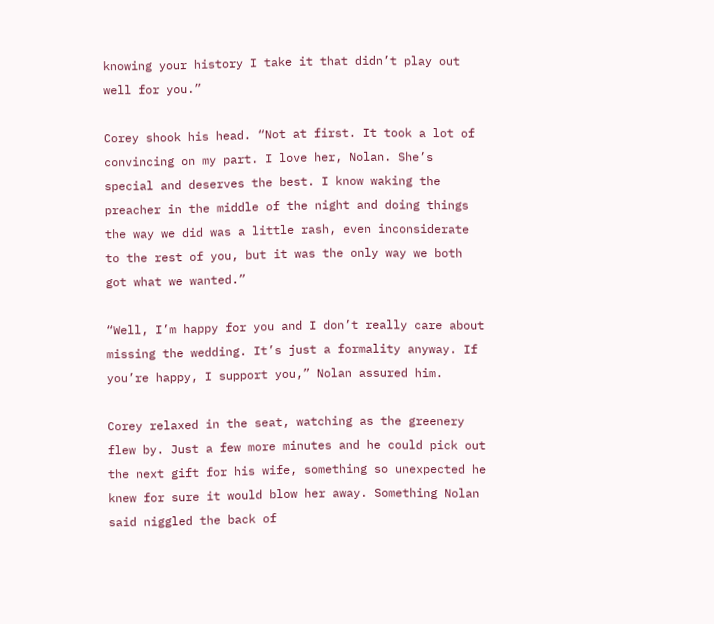knowing your history I take it that didn’t play out well for you.”

Corey shook his head. “Not at first. It took a lot of convincing on my part. I love her, Nolan. She’s special and deserves the best. I know waking the preacher in the middle of the night and doing things the way we did was a little rash, even inconsiderate to the rest of you, but it was the only way we both got what we wanted.”

“Well, I’m happy for you and I don’t really care about missing the wedding. It’s just a formality anyway. If you’re happy, I support you,” Nolan assured him.

Corey relaxed in the seat, watching as the greenery flew by. Just a few more minutes and he could pick out the next gift for his wife, something so unexpected he knew for sure it would blow her away. Something Nolan said niggled the back of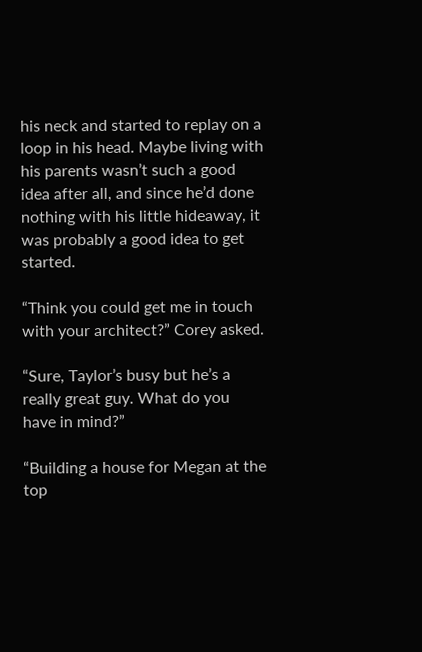his neck and started to replay on a loop in his head. Maybe living with his parents wasn’t such a good idea after all, and since he’d done nothing with his little hideaway, it was probably a good idea to get started.

“Think you could get me in touch with your architect?” Corey asked.

“Sure, Taylor’s busy but he’s a really great guy. What do you have in mind?”

“Building a house for Megan at the top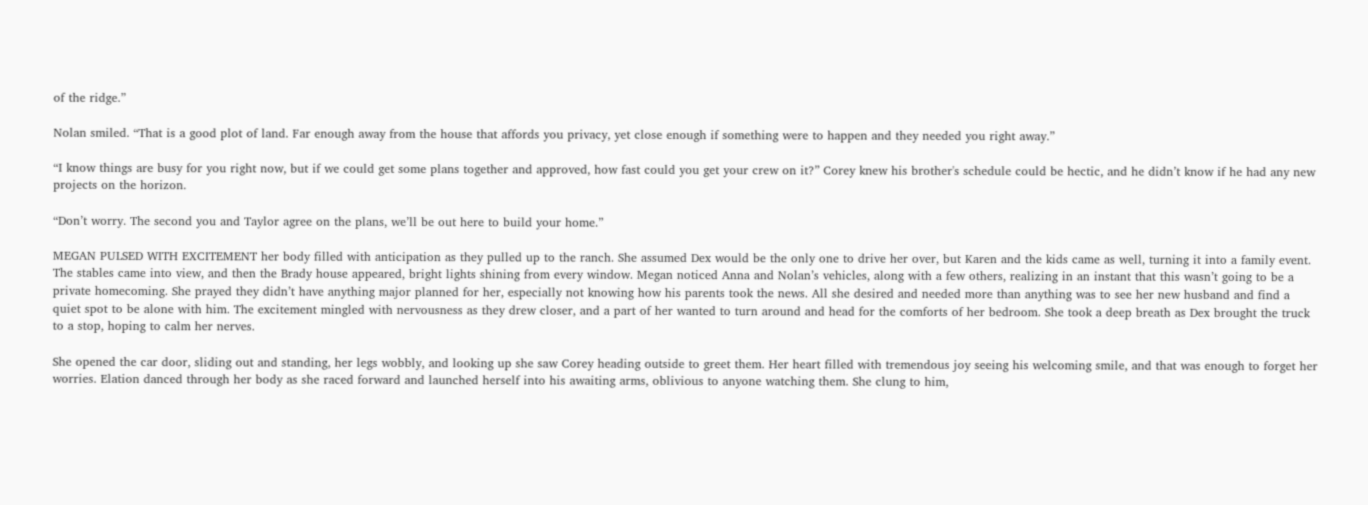of the ridge.”

Nolan smiled. “That is a good plot of land. Far enough away from the house that affords you privacy, yet close enough if something were to happen and they needed you right away.”

“I know things are busy for you right now, but if we could get some plans together and approved, how fast could you get your crew on it?” Corey knew his brother's schedule could be hectic, and he didn’t know if he had any new projects on the horizon.

“Don’t worry. The second you and Taylor agree on the plans, we’ll be out here to build your home.”

MEGAN PULSED WITH EXCITEMENT her body filled with anticipation as they pulled up to the ranch. She assumed Dex would be the only one to drive her over, but Karen and the kids came as well, turning it into a family event. The stables came into view, and then the Brady house appeared, bright lights shining from every window. Megan noticed Anna and Nolan’s vehicles, along with a few others, realizing in an instant that this wasn’t going to be a private homecoming. She prayed they didn’t have anything major planned for her, especially not knowing how his parents took the news. All she desired and needed more than anything was to see her new husband and find a quiet spot to be alone with him. The excitement mingled with nervousness as they drew closer, and a part of her wanted to turn around and head for the comforts of her bedroom. She took a deep breath as Dex brought the truck to a stop, hoping to calm her nerves.

She opened the car door, sliding out and standing, her legs wobbly, and looking up she saw Corey heading outside to greet them. Her heart filled with tremendous joy seeing his welcoming smile, and that was enough to forget her worries. Elation danced through her body as she raced forward and launched herself into his awaiting arms, oblivious to anyone watching them. She clung to him,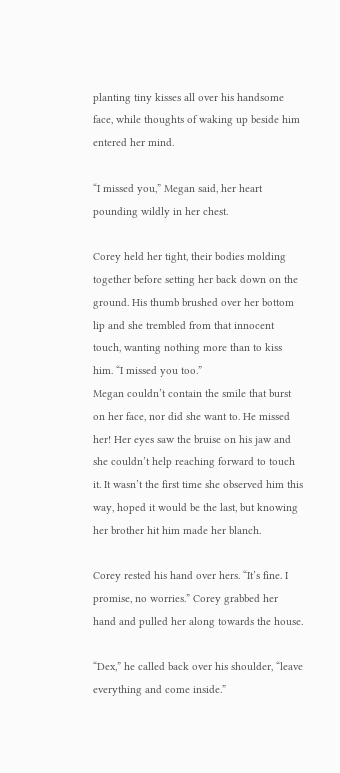planting tiny kisses all over his handsome face, while thoughts of waking up beside him entered her mind.

“I missed you,” Megan said, her heart pounding wildly in her chest.

Corey held her tight, their bodies molding together before setting her back down on the ground. His thumb brushed over her bottom lip and she trembled from that innocent touch, wanting nothing more than to kiss him. “I missed you too.”
Megan couldn’t contain the smile that burst on her face, nor did she want to. He missed her! Her eyes saw the bruise on his jaw and she couldn’t help reaching forward to touch it. It wasn’t the first time she observed him this way, hoped it would be the last, but knowing her brother hit him made her blanch.

Corey rested his hand over hers. “It’s fine. I promise, no worries.” Corey grabbed her hand and pulled her along towards the house.

“Dex,” he called back over his shoulder, “leave everything and come inside.”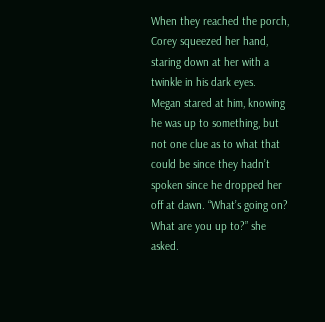When they reached the porch, Corey squeezed her hand, staring down at her with a twinkle in his dark eyes.
Megan stared at him, knowing he was up to something, but not one clue as to what that could be since they hadn’t spoken since he dropped her off at dawn. “What’s going on? What are you up to?” she asked.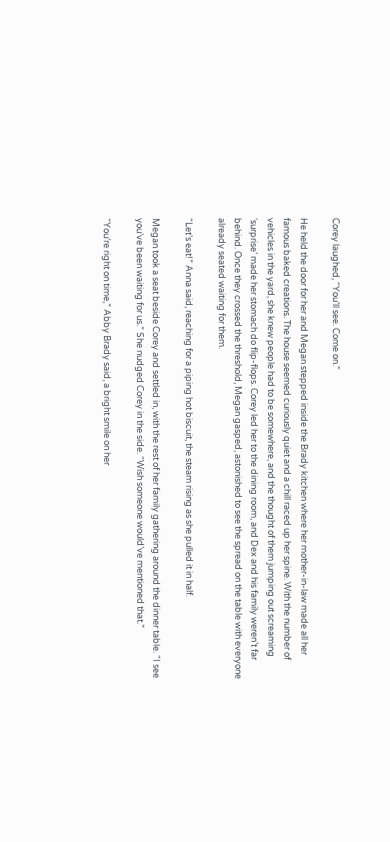Corey laughed, “You’ll see. Come on.”

He held the door for her and Megan stepped inside the Brady kitchen where her mother-in-law made all her famous baked creations. The house seemed curiously quiet and a chill raced up her spine. With the number of vehicles in the yard, she knew people had to be somewhere, and the thought of them jumping out screaming ‘surprise’ made her stomach do flip-flops. Corey led her to the dining room, and Dex and his family weren’t far behind. Once they crossed the threshold, Megan gasped, astonished to see the spread on the table with everyone already seated waiting for them.

“Let’s eat!” Anna said, reaching for a piping hot biscuit, the steam rising as she pulled it in half.

Megan took a seat beside Corey and settled in, with the rest of her family gathering around the dinner table. “I see you’ve been waiting for us.” She nudged Corey in the side. “Wish someone would’ve mentioned that.”

“You’re right on time,” Abby Brady said, a bright smile on her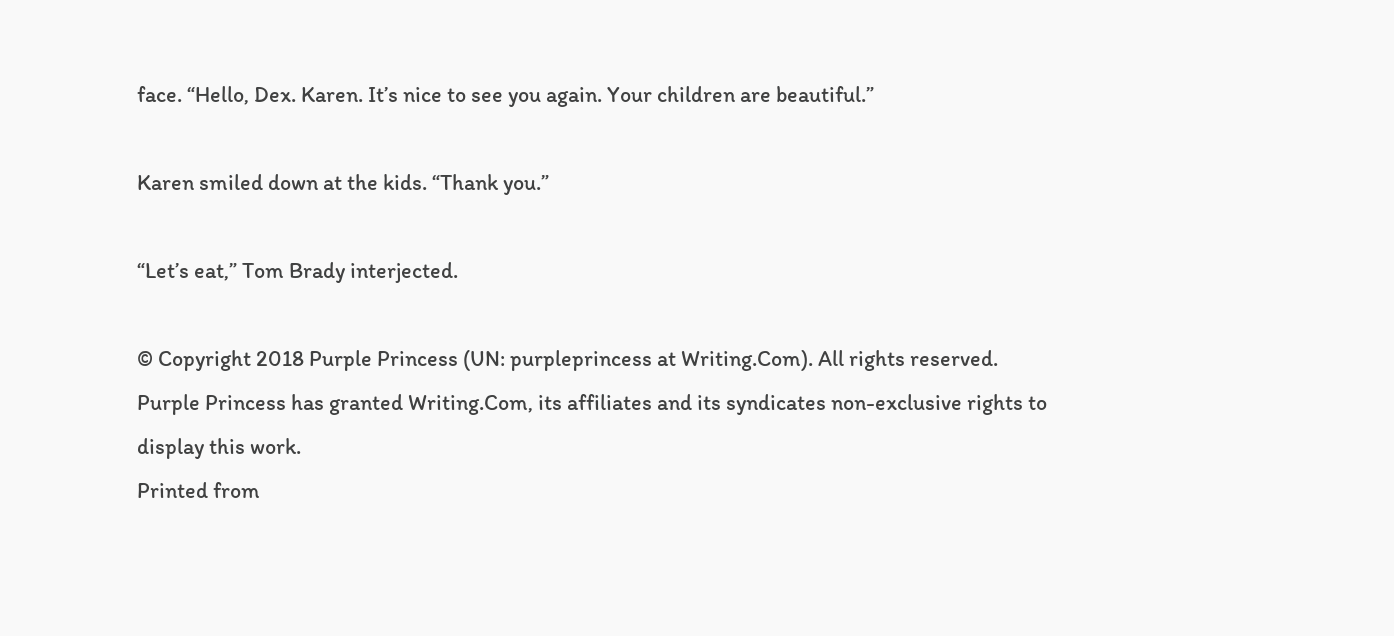face. “Hello, Dex. Karen. It’s nice to see you again. Your children are beautiful.”

Karen smiled down at the kids. “Thank you.”

“Let’s eat,” Tom Brady interjected.

© Copyright 2018 Purple Princess (UN: purpleprincess at Writing.Com). All rights reserved.
Purple Princess has granted Writing.Com, its affiliates and its syndicates non-exclusive rights to display this work.
Printed from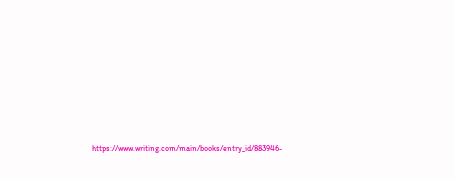https://www.writing.com/main/books/entry_id/883946-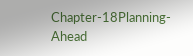Chapter-18Planning-Ahead